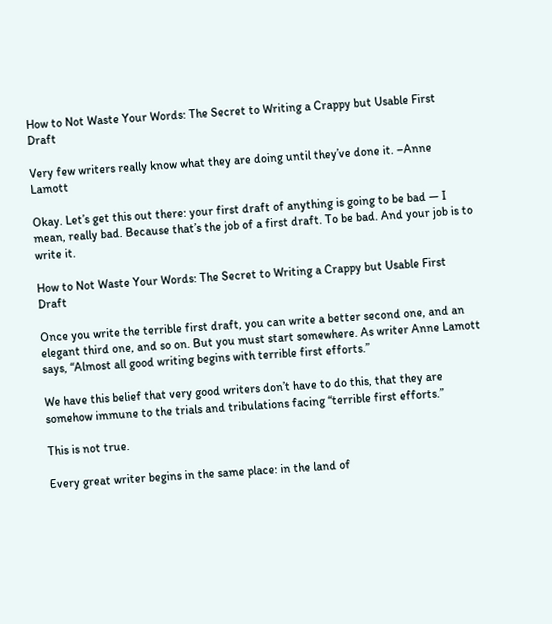How to Not Waste Your Words: The Secret to Writing a Crappy but Usable First Draft

Very few writers really know what they are doing until they’ve done it. –Anne Lamott

Okay. Let’s get this out there: your first draft of anything is going to be bad — I mean, really bad. Because that’s the job of a first draft. To be bad. And your job is to write it.

How to Not Waste Your Words: The Secret to Writing a Crappy but Usable First Draft

Once you write the terrible first draft, you can write a better second one, and an elegant third one, and so on. But you must start somewhere. As writer Anne Lamott says, “Almost all good writing begins with terrible first efforts.”

We have this belief that very good writers don’t have to do this, that they are somehow immune to the trials and tribulations facing “terrible first efforts.”

This is not true.

Every great writer begins in the same place: in the land of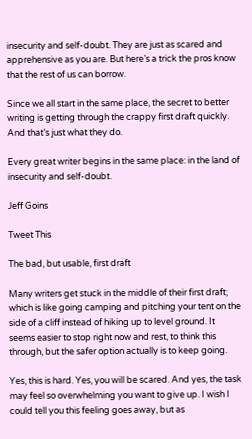insecurity and self-doubt. They are just as scared and apprehensive as you are. But here’s a trick the pros know that the rest of us can borrow.

Since we all start in the same place, the secret to better writing is getting through the crappy first draft quickly. And that’s just what they do.

Every great writer begins in the same place: in the land of insecurity and self-doubt.

Jeff Goins

Tweet This

The bad, but usable, first draft

Many writers get stuck in the middle of their first draft; which is like going camping and pitching your tent on the side of a cliff instead of hiking up to level ground. It seems easier to stop right now and rest, to think this through, but the safer option actually is to keep going.

Yes, this is hard. Yes, you will be scared. And yes, the task may feel so overwhelming you want to give up. I wish I could tell you this feeling goes away, but as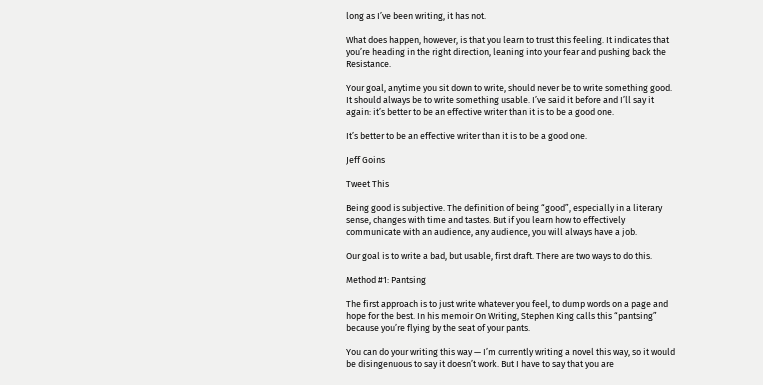long as I’ve been writing, it has not.

What does happen, however, is that you learn to trust this feeling. It indicates that you’re heading in the right direction, leaning into your fear and pushing back the Resistance.

Your goal, anytime you sit down to write, should never be to write something good. It should always be to write something usable. I’ve said it before and I’ll say it again: it’s better to be an effective writer than it is to be a good one.

It’s better to be an effective writer than it is to be a good one.

Jeff Goins

Tweet This

Being good is subjective. The definition of being “good”, especially in a literary sense, changes with time and tastes. But if you learn how to effectively communicate with an audience, any audience, you will always have a job.

Our goal is to write a bad, but usable, first draft. There are two ways to do this.

Method #1: Pantsing

The first approach is to just write whatever you feel, to dump words on a page and hope for the best. In his memoir On Writing, Stephen King calls this “pantsing” because you’re flying by the seat of your pants.

You can do your writing this way — I’m currently writing a novel this way, so it would be disingenuous to say it doesn’t work. But I have to say that you are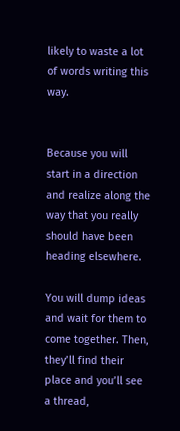likely to waste a lot of words writing this way.


Because you will start in a direction and realize along the way that you really should have been heading elsewhere.

You will dump ideas and wait for them to come together. Then, they’ll find their place and you’ll see a thread,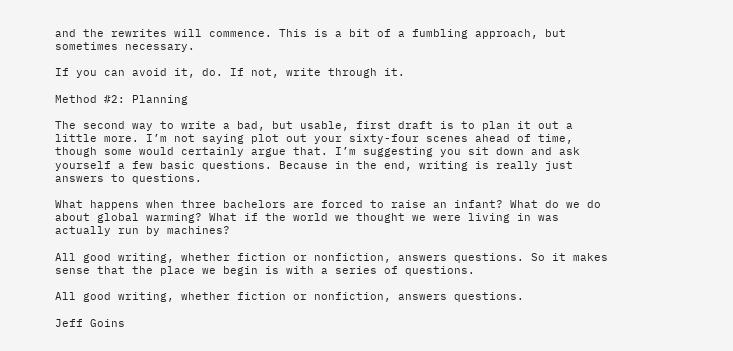and the rewrites will commence. This is a bit of a fumbling approach, but sometimes necessary.

If you can avoid it, do. If not, write through it.

Method #2: Planning

The second way to write a bad, but usable, first draft is to plan it out a little more. I’m not saying plot out your sixty-four scenes ahead of time, though some would certainly argue that. I’m suggesting you sit down and ask yourself a few basic questions. Because in the end, writing is really just answers to questions.

What happens when three bachelors are forced to raise an infant? What do we do about global warming? What if the world we thought we were living in was actually run by machines?

All good writing, whether fiction or nonfiction, answers questions. So it makes sense that the place we begin is with a series of questions.

All good writing, whether fiction or nonfiction, answers questions.

Jeff Goins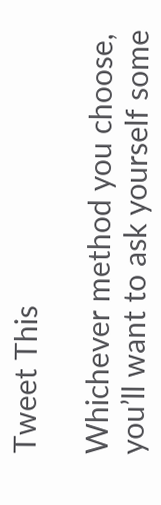Tweet This

Whichever method you choose, you’ll want to ask yourself some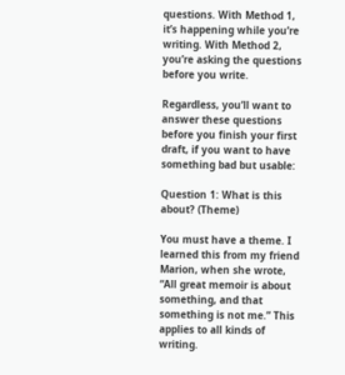questions. With Method 1, it’s happening while you’re writing. With Method 2, you’re asking the questions before you write.

Regardless, you’ll want to answer these questions before you finish your first draft, if you want to have something bad but usable:

Question 1: What is this about? (Theme)

You must have a theme. I learned this from my friend Marion, when she wrote, “All great memoir is about something, and that something is not me.” This applies to all kinds of writing.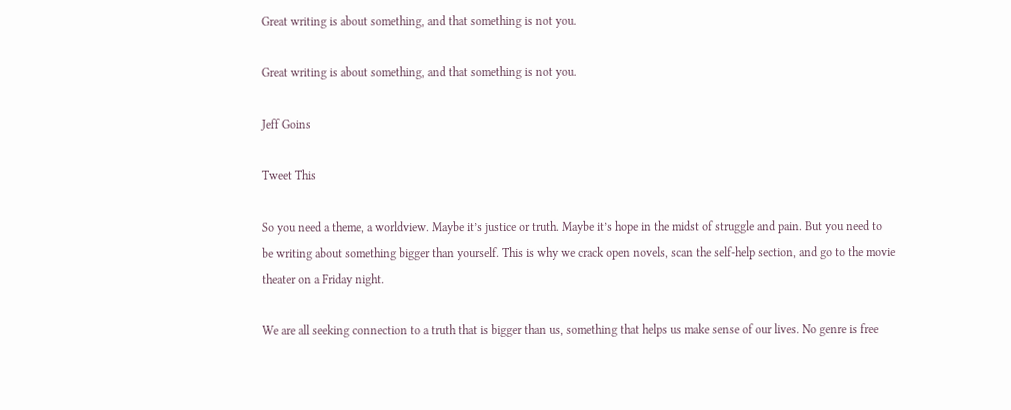Great writing is about something, and that something is not you.

Great writing is about something, and that something is not you.

Jeff Goins

Tweet This

So you need a theme, a worldview. Maybe it’s justice or truth. Maybe it’s hope in the midst of struggle and pain. But you need to be writing about something bigger than yourself. This is why we crack open novels, scan the self-help section, and go to the movie theater on a Friday night.

We are all seeking connection to a truth that is bigger than us, something that helps us make sense of our lives. No genre is free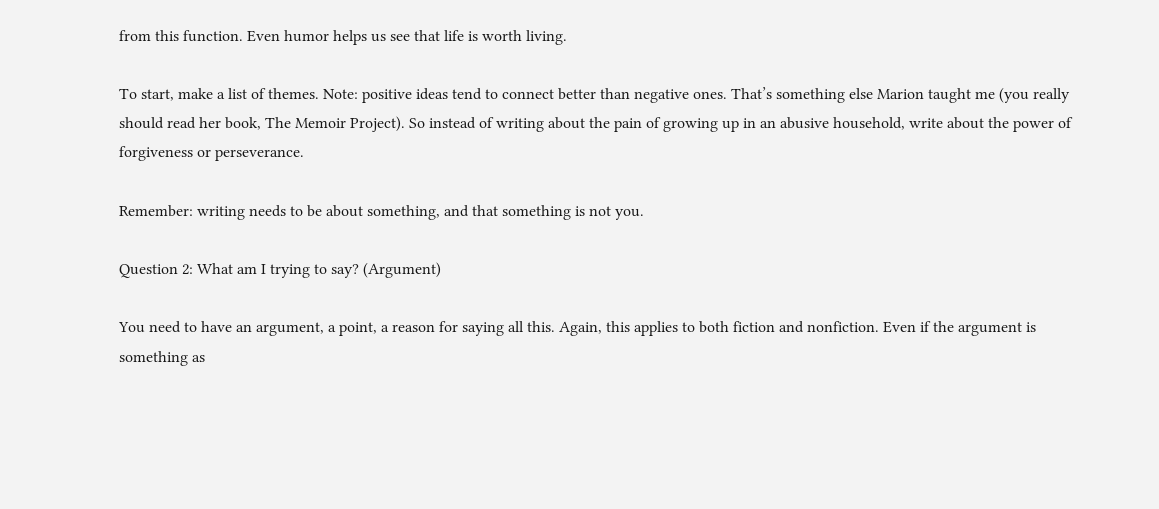from this function. Even humor helps us see that life is worth living.

To start, make a list of themes. Note: positive ideas tend to connect better than negative ones. That’s something else Marion taught me (you really should read her book, The Memoir Project). So instead of writing about the pain of growing up in an abusive household, write about the power of forgiveness or perseverance.

Remember: writing needs to be about something, and that something is not you.

Question 2: What am I trying to say? (Argument)

You need to have an argument, a point, a reason for saying all this. Again, this applies to both fiction and nonfiction. Even if the argument is something as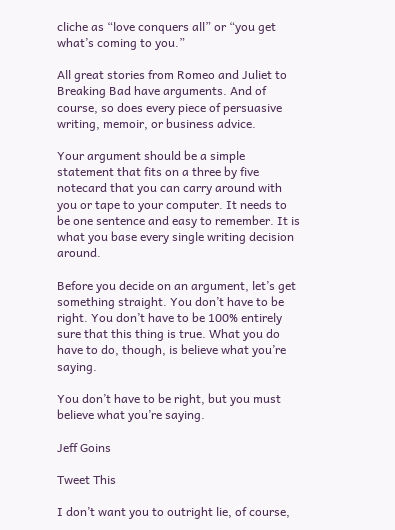cliche as “love conquers all” or “you get what’s coming to you.”

All great stories from Romeo and Juliet to Breaking Bad have arguments. And of course, so does every piece of persuasive writing, memoir, or business advice.

Your argument should be a simple statement that fits on a three by five notecard that you can carry around with you or tape to your computer. It needs to be one sentence and easy to remember. It is what you base every single writing decision around.

Before you decide on an argument, let’s get something straight. You don’t have to be right. You don’t have to be 100% entirely sure that this thing is true. What you do have to do, though, is believe what you’re saying.

You don’t have to be right, but you must believe what you’re saying.

Jeff Goins

Tweet This

I don’t want you to outright lie, of course,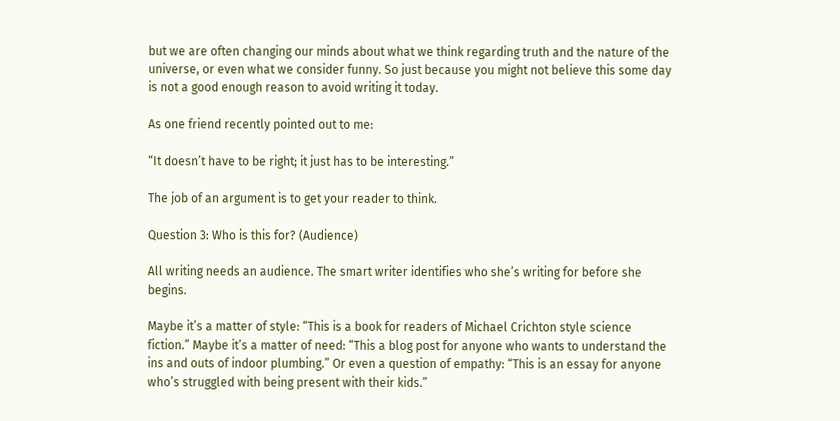but we are often changing our minds about what we think regarding truth and the nature of the universe, or even what we consider funny. So just because you might not believe this some day is not a good enough reason to avoid writing it today.

As one friend recently pointed out to me:

“It doesn’t have to be right; it just has to be interesting.”

The job of an argument is to get your reader to think.

Question 3: Who is this for? (Audience)

All writing needs an audience. The smart writer identifies who she’s writing for before she begins.

Maybe it’s a matter of style: “This is a book for readers of Michael Crichton style science fiction.” Maybe it’s a matter of need: “This a blog post for anyone who wants to understand the ins and outs of indoor plumbing.” Or even a question of empathy: “This is an essay for anyone who’s struggled with being present with their kids.”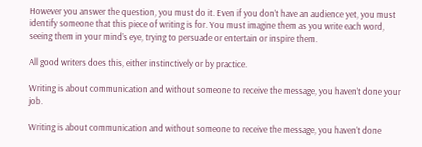However you answer the question, you must do it. Even if you don’t have an audience yet, you must identify someone that this piece of writing is for. You must imagine them as you write each word, seeing them in your mind’s eye, trying to persuade or entertain or inspire them.

All good writers does this, either instinctively or by practice.

Writing is about communication and without someone to receive the message, you haven’t done your job.

Writing is about communication and without someone to receive the message, you haven’t done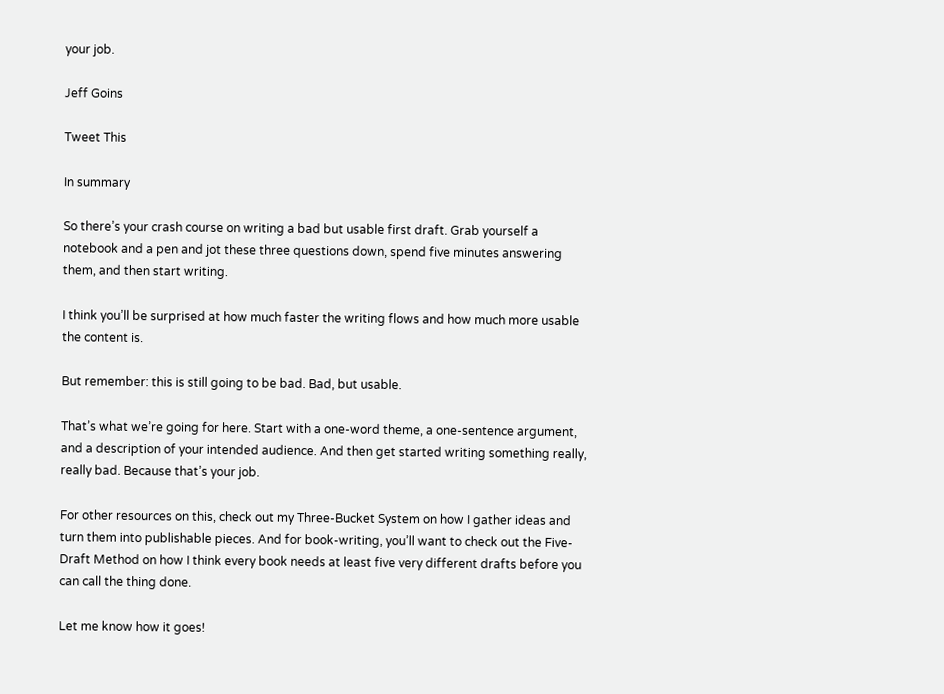your job.

Jeff Goins

Tweet This

In summary

So there’s your crash course on writing a bad but usable first draft. Grab yourself a notebook and a pen and jot these three questions down, spend five minutes answering them, and then start writing.

I think you’ll be surprised at how much faster the writing flows and how much more usable the content is.

But remember: this is still going to be bad. Bad, but usable.

That’s what we’re going for here. Start with a one-word theme, a one-sentence argument, and a description of your intended audience. And then get started writing something really, really bad. Because that’s your job.

For other resources on this, check out my Three-Bucket System on how I gather ideas and turn them into publishable pieces. And for book-writing, you’ll want to check out the Five-Draft Method on how I think every book needs at least five very different drafts before you can call the thing done.

Let me know how it goes!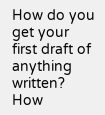How do you get your first draft of anything written? How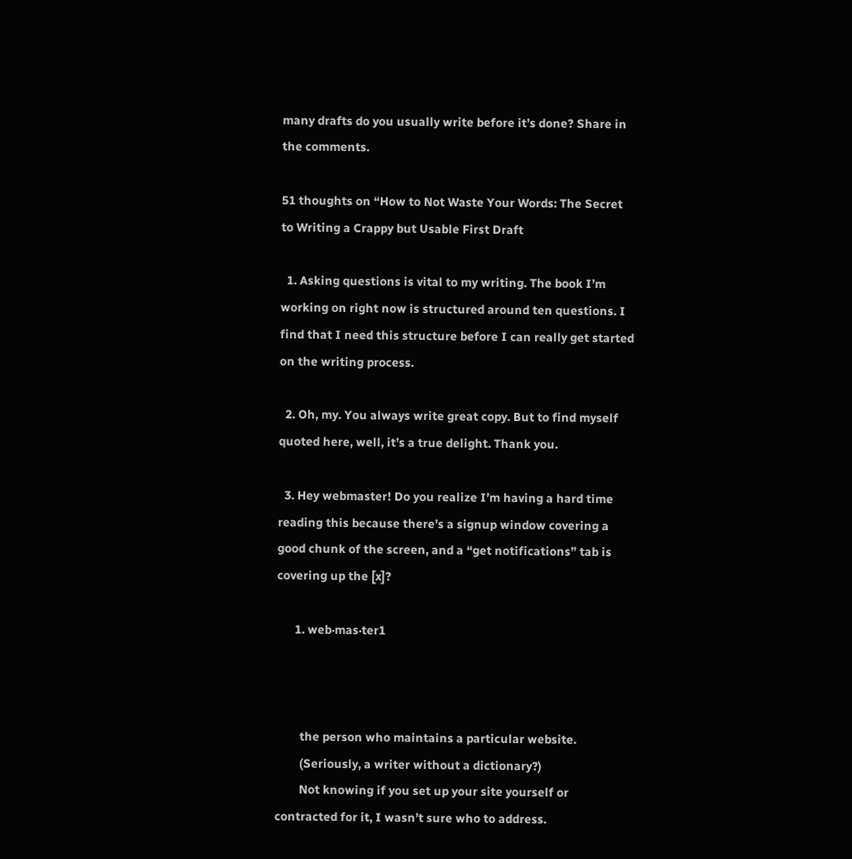many drafts do you usually write before it’s done? Share in the comments.

51 thoughts on “How to Not Waste Your Words: The Secret to Writing a Crappy but Usable First Draft

  1. Asking questions is vital to my writing. The book I’m working on right now is structured around ten questions. I find that I need this structure before I can really get started on the writing process.

  2. Oh, my. You always write great copy. But to find myself quoted here, well, it’s a true delight. Thank you.

  3. Hey webmaster! Do you realize I’m having a hard time reading this because there’s a signup window covering a good chunk of the screen, and a “get notifications” tab is covering up the [x]?

      1. web·mas·ter1



        the person who maintains a particular website.
        (Seriously, a writer without a dictionary?)
        Not knowing if you set up your site yourself or contracted for it, I wasn’t sure who to address.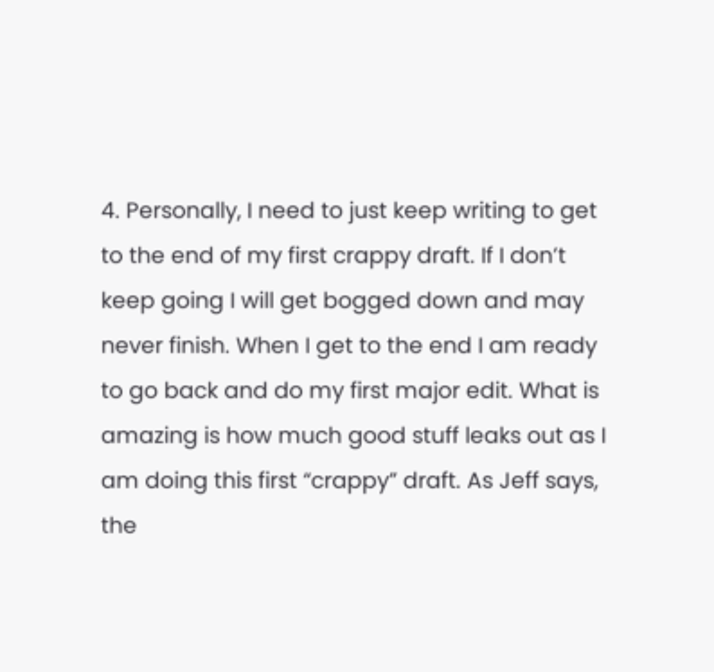4. Personally, I need to just keep writing to get to the end of my first crappy draft. If I don’t keep going I will get bogged down and may never finish. When I get to the end I am ready to go back and do my first major edit. What is amazing is how much good stuff leaks out as I am doing this first “crappy” draft. As Jeff says, the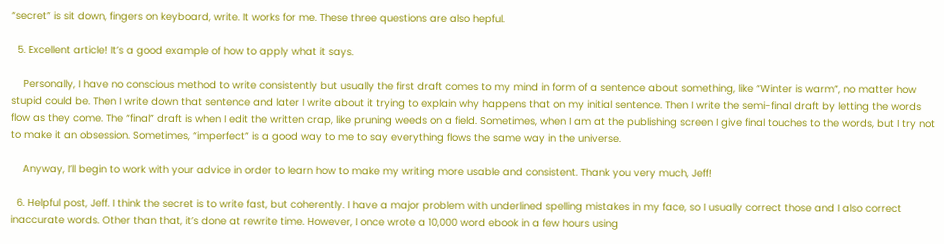“secret” is sit down, fingers on keyboard, write. It works for me. These three questions are also hepful.

  5. Excellent article! It’s a good example of how to apply what it says.

    Personally, I have no conscious method to write consistently but usually the first draft comes to my mind in form of a sentence about something, like “Winter is warm”, no matter how stupid could be. Then I write down that sentence and later I write about it trying to explain why happens that on my initial sentence. Then I write the semi-final draft by letting the words flow as they come. The “final” draft is when I edit the written crap, like pruning weeds on a field. Sometimes, when I am at the publishing screen I give final touches to the words, but I try not to make it an obsession. Sometimes, “imperfect” is a good way to me to say everything flows the same way in the universe.

    Anyway, I’ll begin to work with your advice in order to learn how to make my writing more usable and consistent. Thank you very much, Jeff!

  6. Helpful post, Jeff. I think the secret is to write fast, but coherently. I have a major problem with underlined spelling mistakes in my face, so I usually correct those and I also correct inaccurate words. Other than that, it’s done at rewrite time. However, I once wrote a 10,000 word ebook in a few hours using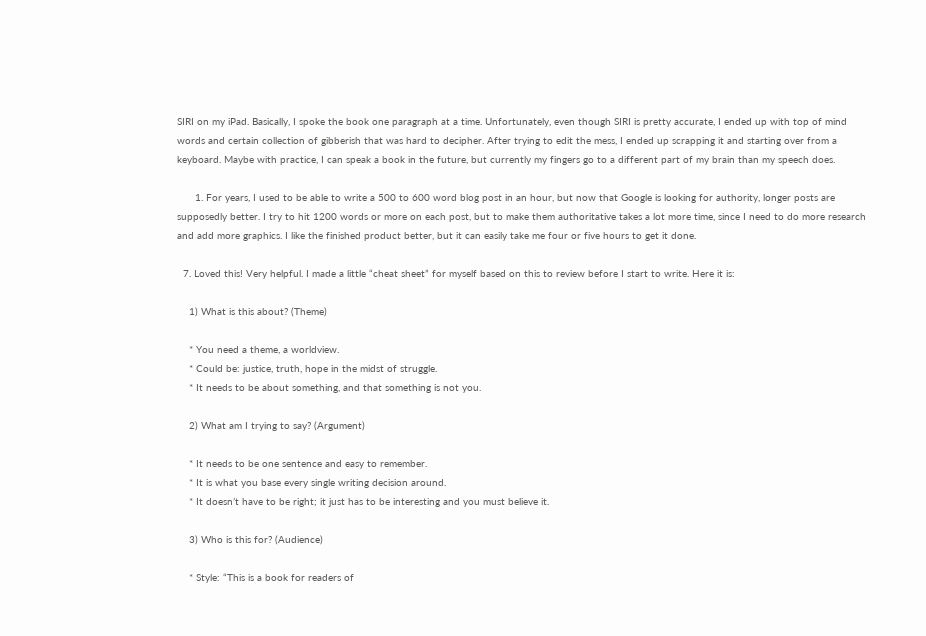SIRI on my iPad. Basically, I spoke the book one paragraph at a time. Unfortunately, even though SIRI is pretty accurate, I ended up with top of mind words and certain collection of gibberish that was hard to decipher. After trying to edit the mess, I ended up scrapping it and starting over from a keyboard. Maybe with practice, I can speak a book in the future, but currently my fingers go to a different part of my brain than my speech does.

      1. For years, I used to be able to write a 500 to 600 word blog post in an hour, but now that Google is looking for authority, longer posts are supposedly better. I try to hit 1200 words or more on each post, but to make them authoritative takes a lot more time, since I need to do more research and add more graphics. I like the finished product better, but it can easily take me four or five hours to get it done.

  7. Loved this! Very helpful. I made a little “cheat sheet” for myself based on this to review before I start to write. Here it is:

    1) What is this about? (Theme)

    * You need a theme, a worldview.
    * Could be: justice, truth, hope in the midst of struggle.
    * It needs to be about something, and that something is not you.

    2) What am I trying to say? (Argument)

    * It needs to be one sentence and easy to remember.
    * It is what you base every single writing decision around.
    * It doesn’t have to be right; it just has to be interesting and you must believe it.

    3) Who is this for? (Audience)

    * Style: “This is a book for readers of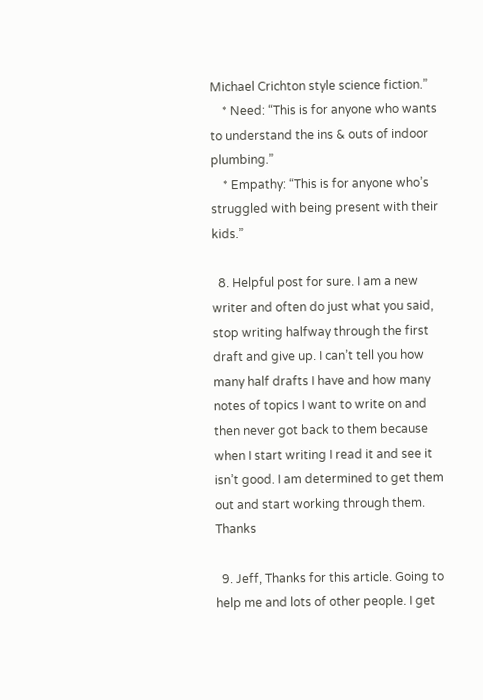Michael Crichton style science fiction.”
    * Need: “This is for anyone who wants to understand the ins & outs of indoor plumbing.”
    * Empathy: “This is for anyone who’s struggled with being present with their kids.”

  8. Helpful post for sure. I am a new writer and often do just what you said, stop writing halfway through the first draft and give up. I can’t tell you how many half drafts I have and how many notes of topics I want to write on and then never got back to them because when I start writing I read it and see it isn’t good. I am determined to get them out and start working through them. Thanks

  9. Jeff, Thanks for this article. Going to help me and lots of other people. I get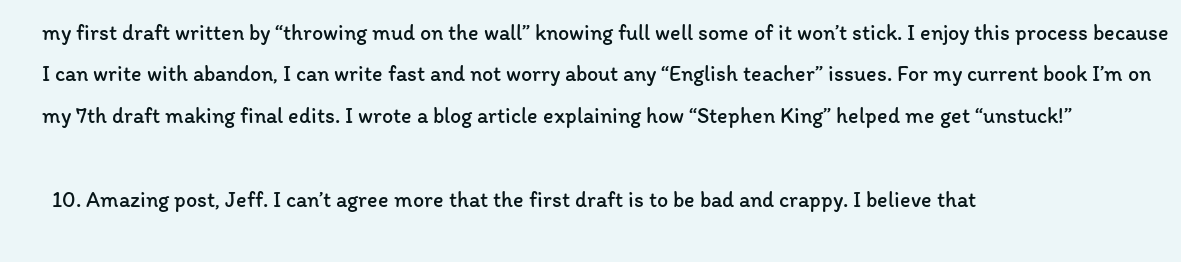my first draft written by “throwing mud on the wall” knowing full well some of it won’t stick. I enjoy this process because I can write with abandon, I can write fast and not worry about any “English teacher” issues. For my current book I’m on my 7th draft making final edits. I wrote a blog article explaining how “Stephen King” helped me get “unstuck!”

  10. Amazing post, Jeff. I can’t agree more that the first draft is to be bad and crappy. I believe that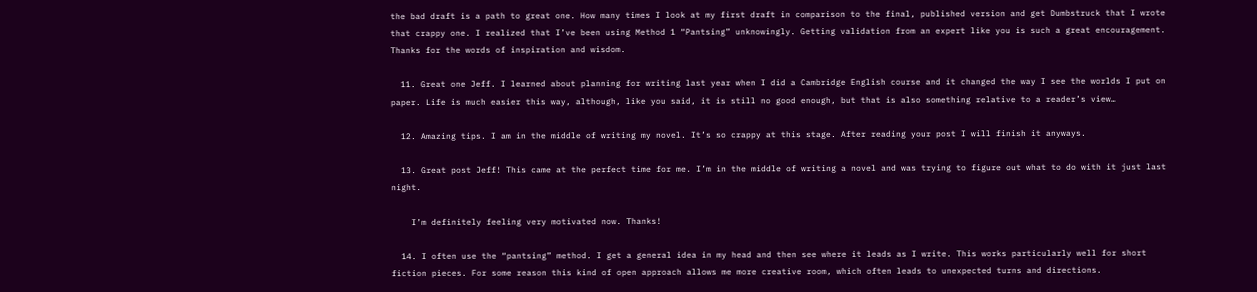the bad draft is a path to great one. How many times I look at my first draft in comparison to the final, published version and get Dumbstruck that I wrote that crappy one. I realized that I’ve been using Method 1 “Pantsing” unknowingly. Getting validation from an expert like you is such a great encouragement. Thanks for the words of inspiration and wisdom.

  11. Great one Jeff. I learned about planning for writing last year when I did a Cambridge English course and it changed the way I see the worlds I put on paper. Life is much easier this way, although, like you said, it is still no good enough, but that is also something relative to a reader’s view…

  12. Amazing tips. I am in the middle of writing my novel. It’s so crappy at this stage. After reading your post I will finish it anyways.

  13. Great post Jeff! This came at the perfect time for me. I’m in the middle of writing a novel and was trying to figure out what to do with it just last night.

    I’m definitely feeling very motivated now. Thanks!

  14. I often use the “pantsing” method. I get a general idea in my head and then see where it leads as I write. This works particularly well for short fiction pieces. For some reason this kind of open approach allows me more creative room, which often leads to unexpected turns and directions.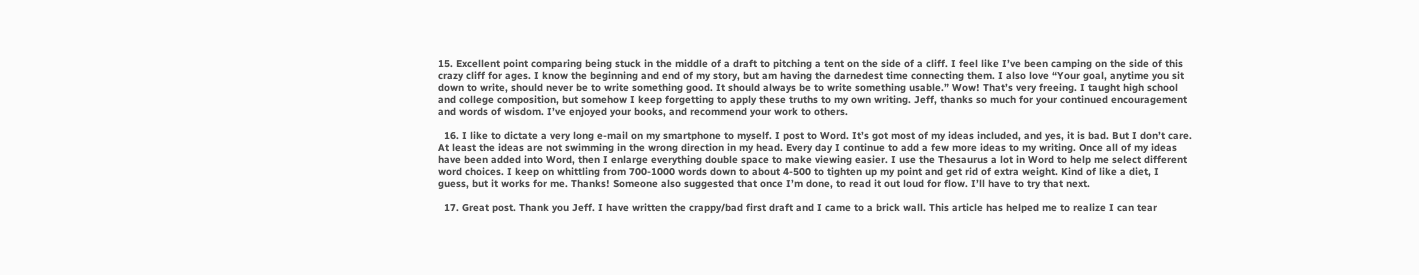15. Excellent point comparing being stuck in the middle of a draft to pitching a tent on the side of a cliff. I feel like I’ve been camping on the side of this crazy cliff for ages. I know the beginning and end of my story, but am having the darnedest time connecting them. I also love “Your goal, anytime you sit down to write, should never be to write something good. It should always be to write something usable.” Wow! That’s very freeing. I taught high school and college composition, but somehow I keep forgetting to apply these truths to my own writing. Jeff, thanks so much for your continued encouragement and words of wisdom. I’ve enjoyed your books, and recommend your work to others.

  16. I like to dictate a very long e-mail on my smartphone to myself. I post to Word. It’s got most of my ideas included, and yes, it is bad. But I don’t care. At least the ideas are not swimming in the wrong direction in my head. Every day I continue to add a few more ideas to my writing. Once all of my ideas have been added into Word, then I enlarge everything double space to make viewing easier. I use the Thesaurus a lot in Word to help me select different word choices. I keep on whittling from 700-1000 words down to about 4-500 to tighten up my point and get rid of extra weight. Kind of like a diet, I guess, but it works for me. Thanks! Someone also suggested that once I’m done, to read it out loud for flow. I’ll have to try that next.

  17. Great post. Thank you Jeff. I have written the crappy/bad first draft and I came to a brick wall. This article has helped me to realize I can tear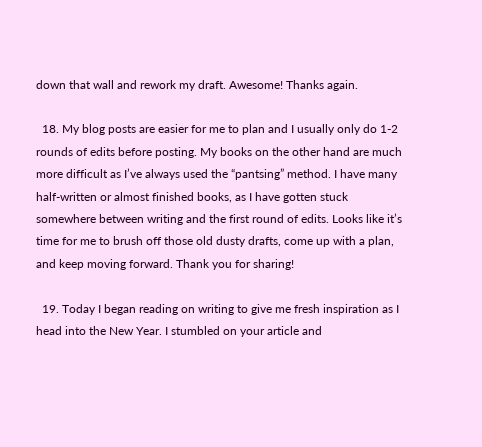down that wall and rework my draft. Awesome! Thanks again.

  18. My blog posts are easier for me to plan and I usually only do 1-2 rounds of edits before posting. My books on the other hand are much more difficult as I’ve always used the “pantsing” method. I have many half-written or almost finished books, as I have gotten stuck somewhere between writing and the first round of edits. Looks like it’s time for me to brush off those old dusty drafts, come up with a plan, and keep moving forward. Thank you for sharing!

  19. Today I began reading on writing to give me fresh inspiration as I head into the New Year. I stumbled on your article and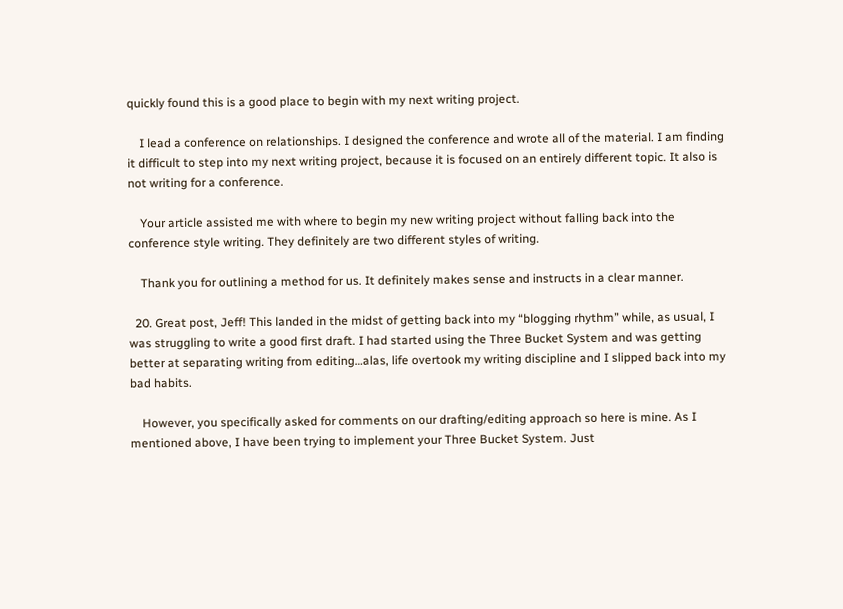quickly found this is a good place to begin with my next writing project.

    I lead a conference on relationships. I designed the conference and wrote all of the material. I am finding it difficult to step into my next writing project, because it is focused on an entirely different topic. It also is not writing for a conference.

    Your article assisted me with where to begin my new writing project without falling back into the conference style writing. They definitely are two different styles of writing.

    Thank you for outlining a method for us. It definitely makes sense and instructs in a clear manner.

  20. Great post, Jeff! This landed in the midst of getting back into my “blogging rhythm” while, as usual, I was struggling to write a good first draft. I had started using the Three Bucket System and was getting better at separating writing from editing…alas, life overtook my writing discipline and I slipped back into my bad habits.

    However, you specifically asked for comments on our drafting/editing approach so here is mine. As I mentioned above, I have been trying to implement your Three Bucket System. Just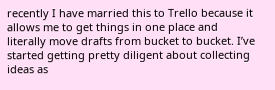recently I have married this to Trello because it allows me to get things in one place and literally move drafts from bucket to bucket. I’ve started getting pretty diligent about collecting ideas as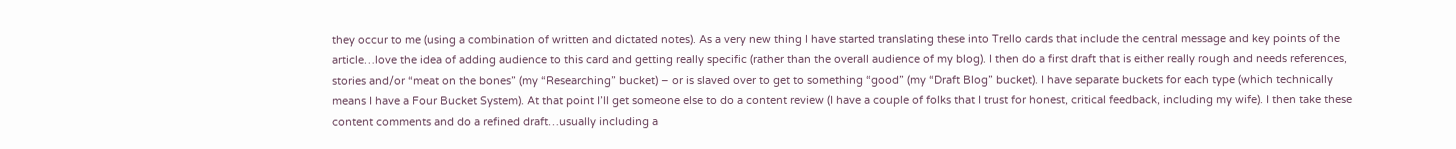they occur to me (using a combination of written and dictated notes). As a very new thing I have started translating these into Trello cards that include the central message and key points of the article…love the idea of adding audience to this card and getting really specific (rather than the overall audience of my blog). I then do a first draft that is either really rough and needs references, stories and/or “meat on the bones” (my “Researching” bucket) – or is slaved over to get to something “good” (my “Draft Blog” bucket). I have separate buckets for each type (which technically means I have a Four Bucket System). At that point I’ll get someone else to do a content review (I have a couple of folks that I trust for honest, critical feedback, including my wife). I then take these content comments and do a refined draft…usually including a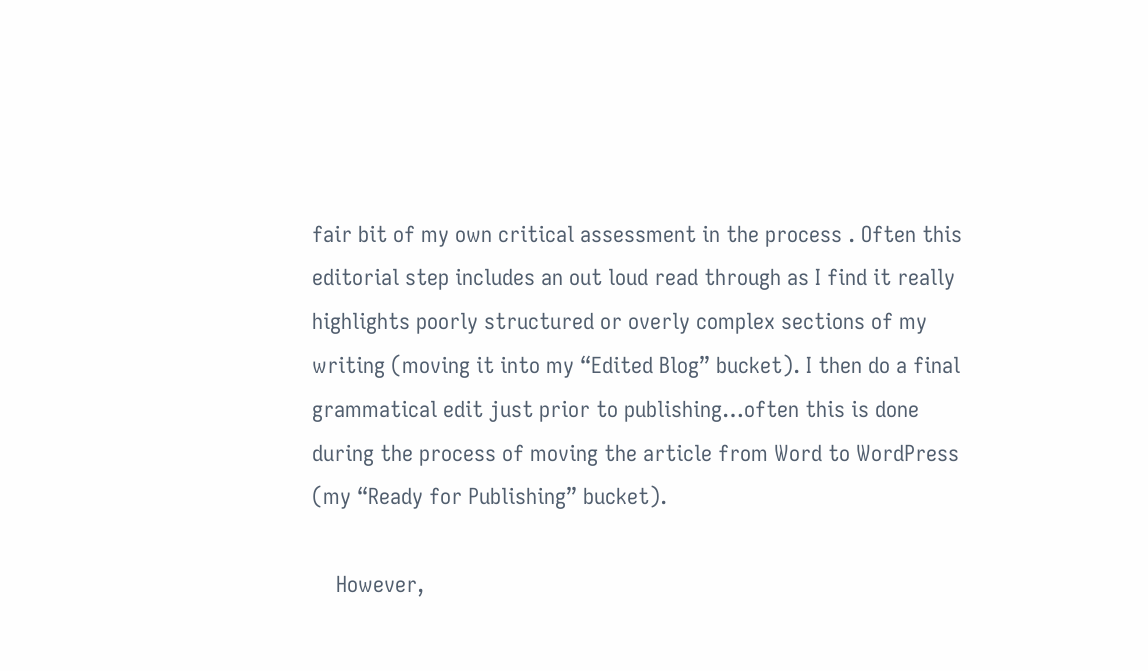fair bit of my own critical assessment in the process . Often this editorial step includes an out loud read through as I find it really highlights poorly structured or overly complex sections of my writing (moving it into my “Edited Blog” bucket). I then do a final grammatical edit just prior to publishing…often this is done during the process of moving the article from Word to WordPress (my “Ready for Publishing” bucket).

    However,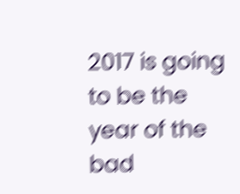2017 is going to be the year of the bad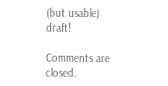(but usable) draft!

Comments are closed.